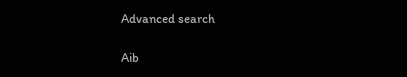Advanced search

Aib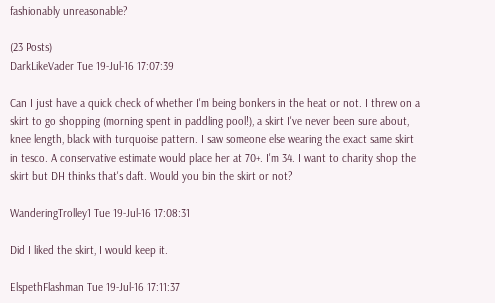fashionably unreasonable?

(23 Posts)
DarkLikeVader Tue 19-Jul-16 17:07:39

Can I just have a quick check of whether I'm being bonkers in the heat or not. I threw on a skirt to go shopping (morning spent in paddling pool!), a skirt I've never been sure about, knee length, black with turquoise pattern. I saw someone else wearing the exact same skirt in tesco. A conservative estimate would place her at 70+. I'm 34. I want to charity shop the skirt but DH thinks that's daft. Would you bin the skirt or not?

WanderingTrolley1 Tue 19-Jul-16 17:08:31

Did I liked the skirt, I would keep it.

ElspethFlashman Tue 19-Jul-16 17:11:37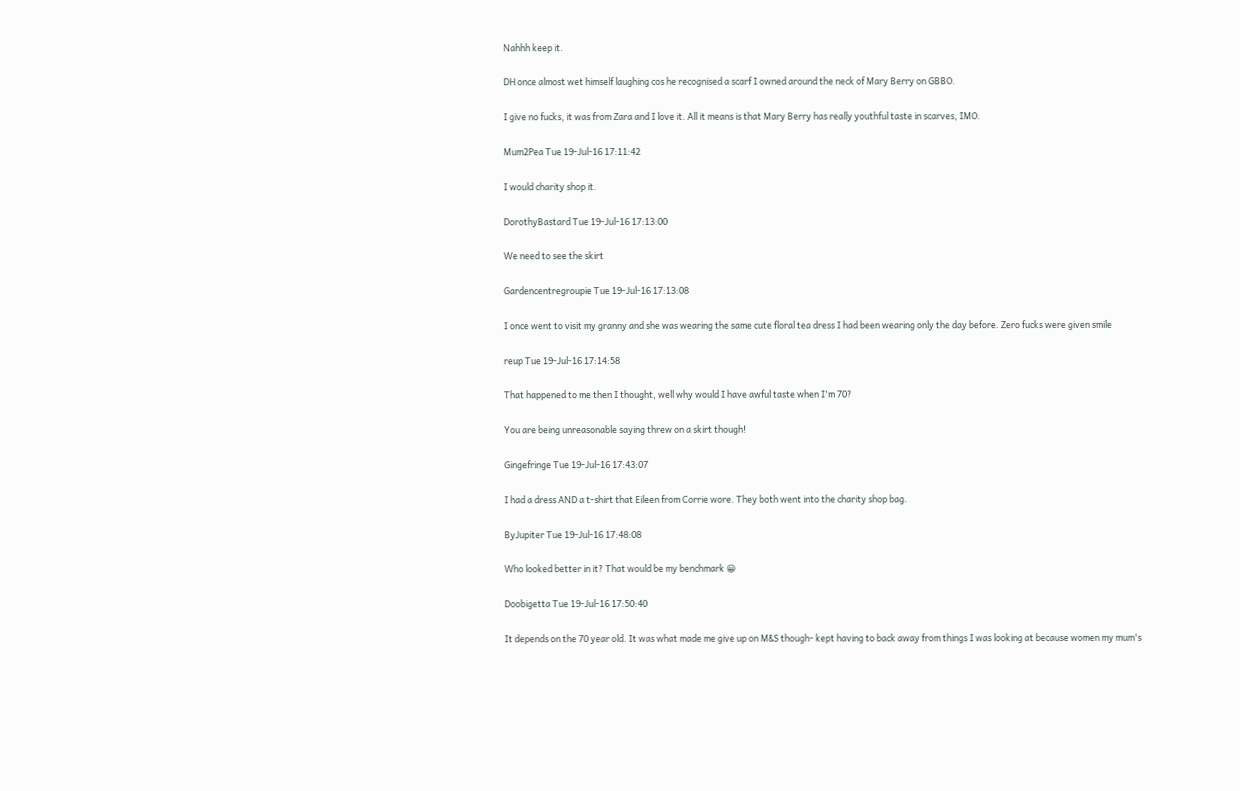Nahhh keep it.

DH once almost wet himself laughing cos he recognised a scarf I owned around the neck of Mary Berry on GBBO.

I give no fucks, it was from Zara and I love it. All it means is that Mary Berry has really youthful taste in scarves, IMO.

Mum2Pea Tue 19-Jul-16 17:11:42

I would charity shop it.

DorothyBastard Tue 19-Jul-16 17:13:00

We need to see the skirt

Gardencentregroupie Tue 19-Jul-16 17:13:08

I once went to visit my granny and she was wearing the same cute floral tea dress I had been wearing only the day before. Zero fucks were given smile

reup Tue 19-Jul-16 17:14:58

That happened to me then I thought, well why would I have awful taste when I'm 70?

You are being unreasonable saying threw on a skirt though!

Gingefringe Tue 19-Jul-16 17:43:07

I had a dress AND a t-shirt that Eileen from Corrie wore. They both went into the charity shop bag.

ByJupiter Tue 19-Jul-16 17:48:08

Who looked better in it? That would be my benchmark 😀

Doobigetta Tue 19-Jul-16 17:50:40

It depends on the 70 year old. It was what made me give up on M&S though- kept having to back away from things I was looking at because women my mum's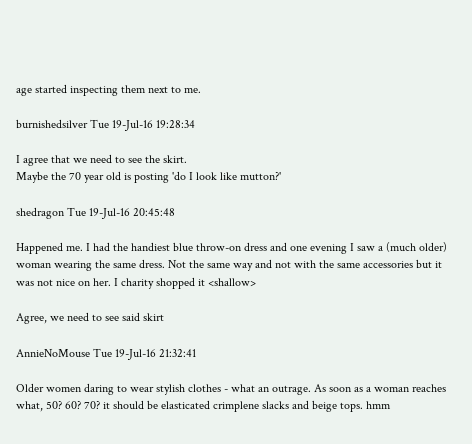age started inspecting them next to me.

burnishedsilver Tue 19-Jul-16 19:28:34

I agree that we need to see the skirt.
Maybe the 70 year old is posting 'do I look like mutton?'

shedragon Tue 19-Jul-16 20:45:48

Happened me. I had the handiest blue throw-on dress and one evening I saw a (much older) woman wearing the same dress. Not the same way and not with the same accessories but it was not nice on her. I charity shopped it <shallow>

Agree, we need to see said skirt

AnnieNoMouse Tue 19-Jul-16 21:32:41

Older women daring to wear stylish clothes - what an outrage. As soon as a woman reaches what, 50? 60? 70? it should be elasticated crimplene slacks and beige tops. hmm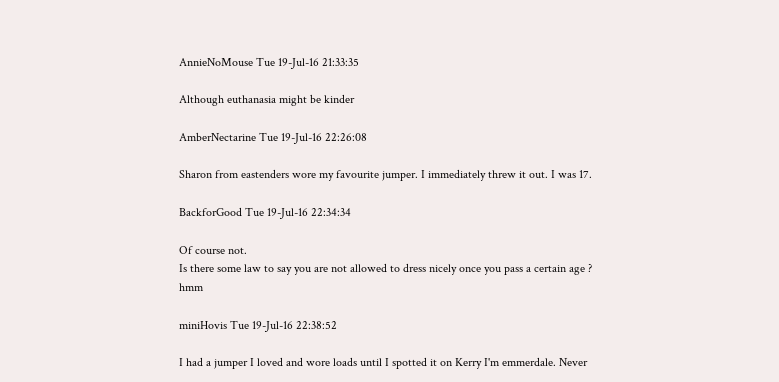AnnieNoMouse Tue 19-Jul-16 21:33:35

Although euthanasia might be kinder

AmberNectarine Tue 19-Jul-16 22:26:08

Sharon from eastenders wore my favourite jumper. I immediately threw it out. I was 17.

BackforGood Tue 19-Jul-16 22:34:34

Of course not.
Is there some law to say you are not allowed to dress nicely once you pass a certain age ? hmm

miniHovis Tue 19-Jul-16 22:38:52

I had a jumper I loved and wore loads until I spotted it on Kerry I'm emmerdale. Never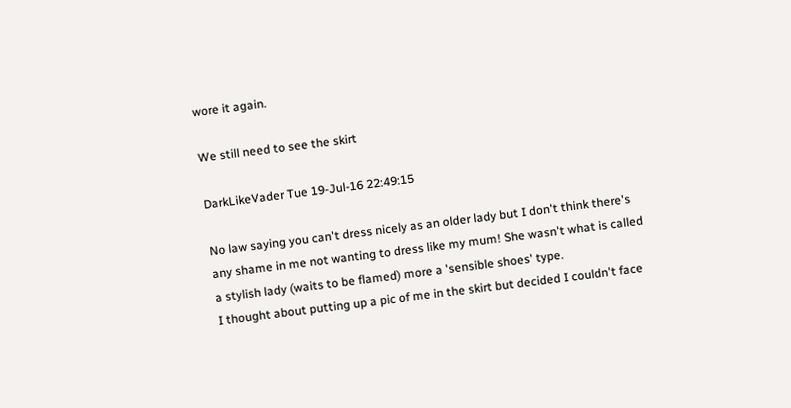wore it again.

We still need to see the skirt

DarkLikeVader Tue 19-Jul-16 22:49:15

No law saying you can't dress nicely as an older lady but I don't think there's any shame in me not wanting to dress like my mum! She wasn't what is called a stylish lady (waits to be flamed) more a 'sensible shoes' type.
I thought about putting up a pic of me in the skirt but decided I couldn't face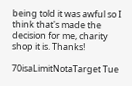being told it was awful so I think that's made the decision for me, charity shop it is. Thanks!

70isaLimitNotaTarget Tue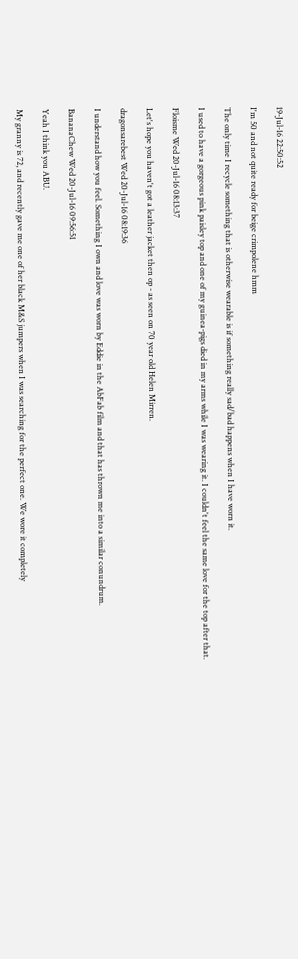19-Jul-16 22:50:52

I'm 50 and not quite ready for beige crimpolene hmm

The only time I recycle something that is otherwise wearable is if something really sad/bad happens when I have worn it.

I used to have a gorgeous pink paisley top and one of my guinea-pigs died in my arms while I was wearing it. I couldn't feel the same love for the top after that.

Floisme Wed 20-Jul-16 08:13:37

Let's hope you haven't got a leather jacket then op - as seen on 70 year old Helen Mirren.

dragonsarebest Wed 20-Jul-16 08:19:36

I understand how you feel. Something I own and love was worn by Eddie in the AbFab film and that has thrown me into a similar conundrum.

BananaChew Wed 20-Jul-16 09:56:51

Yeah I think you ABU.

My granny is 72, and recently gave me one of her black M&S jumpers when I was searching for the perfect one. We wore it completely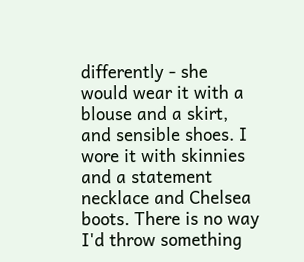differently - she would wear it with a blouse and a skirt, and sensible shoes. I wore it with skinnies and a statement necklace and Chelsea boots. There is no way I'd throw something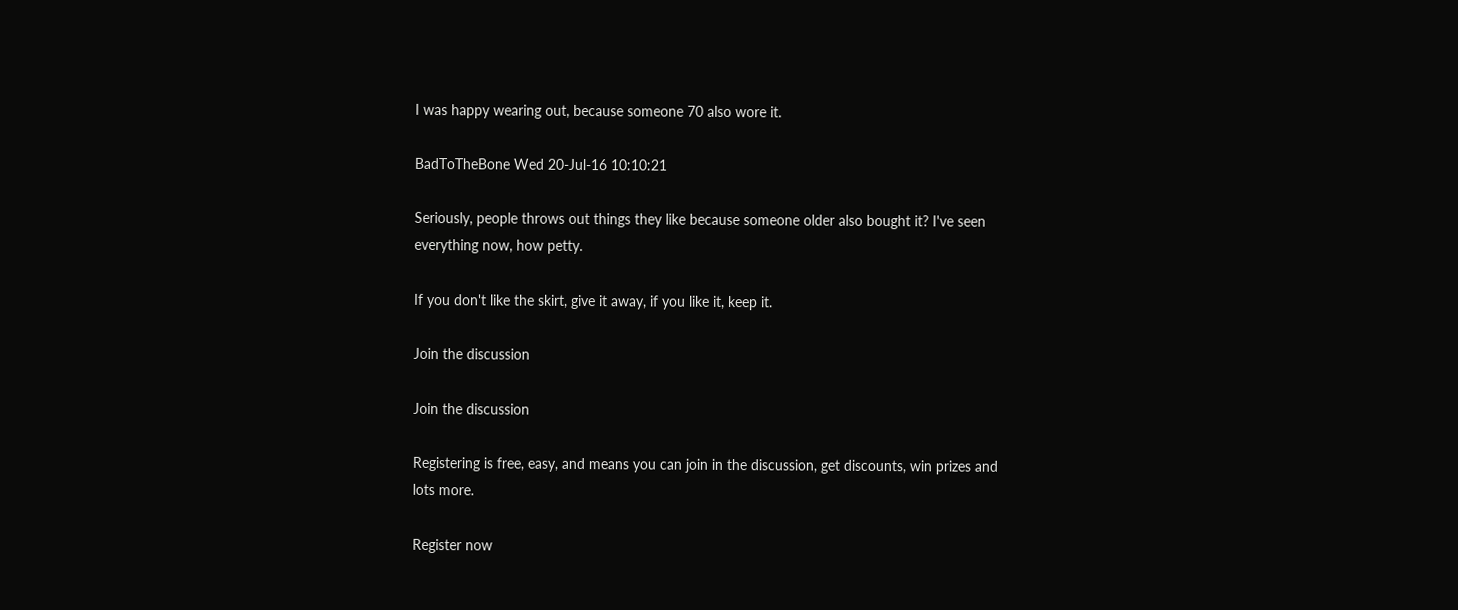I was happy wearing out, because someone 70 also wore it.

BadToTheBone Wed 20-Jul-16 10:10:21

Seriously, people throws out things they like because someone older also bought it? I've seen everything now, how petty.

If you don't like the skirt, give it away, if you like it, keep it.

Join the discussion

Join the discussion

Registering is free, easy, and means you can join in the discussion, get discounts, win prizes and lots more.

Register now